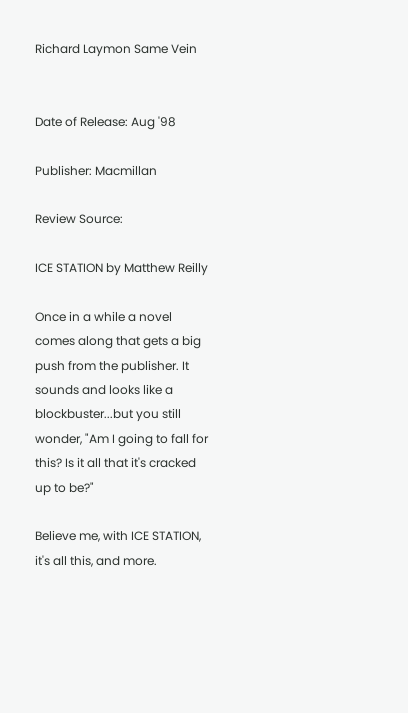Richard Laymon Same Vein


Date of Release: Aug '98

Publisher: Macmillan

Review Source:

ICE STATION by Matthew Reilly

Once in a while a novel comes along that gets a big push from the publisher. It sounds and looks like a blockbuster...but you still wonder, "Am I going to fall for this? Is it all that it's cracked up to be?"

Believe me, with ICE STATION, it's all this, and more.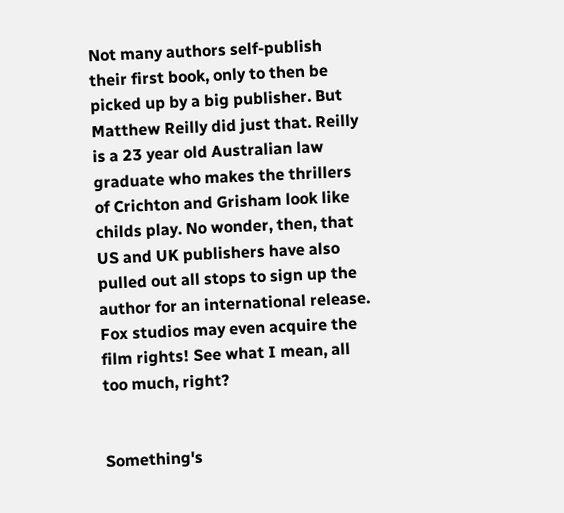Not many authors self-publish their first book, only to then be picked up by a big publisher. But Matthew Reilly did just that. Reilly is a 23 year old Australian law graduate who makes the thrillers of Crichton and Grisham look like childs play. No wonder, then, that US and UK publishers have also pulled out all stops to sign up the author for an international release. Fox studios may even acquire the film rights! See what I mean, all too much, right?


Something's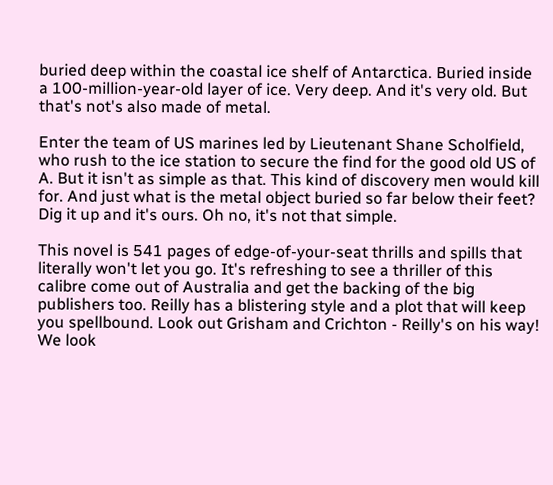buried deep within the coastal ice shelf of Antarctica. Buried inside a 100-million-year-old layer of ice. Very deep. And it's very old. But that's not's also made of metal.

Enter the team of US marines led by Lieutenant Shane Scholfield, who rush to the ice station to secure the find for the good old US of A. But it isn't as simple as that. This kind of discovery men would kill for. And just what is the metal object buried so far below their feet? Dig it up and it's ours. Oh no, it's not that simple.

This novel is 541 pages of edge-of-your-seat thrills and spills that literally won't let you go. It's refreshing to see a thriller of this calibre come out of Australia and get the backing of the big publishers too. Reilly has a blistering style and a plot that will keep you spellbound. Look out Grisham and Crichton - Reilly's on his way! We look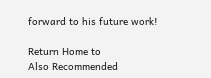forward to his future work!

Return Home to
Also Recommended